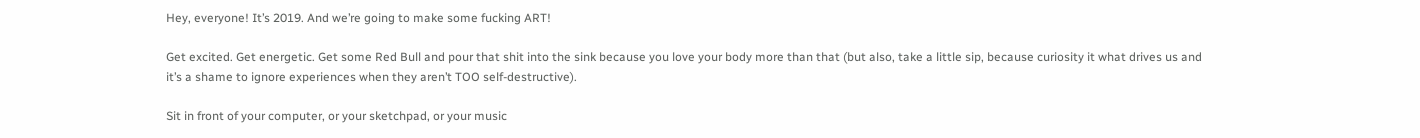Hey, everyone! It’s 2019. And we’re going to make some fucking ART!

Get excited. Get energetic. Get some Red Bull and pour that shit into the sink because you love your body more than that (but also, take a little sip, because curiosity it what drives us and it’s a shame to ignore experiences when they aren’t TOO self-destructive).

Sit in front of your computer, or your sketchpad, or your music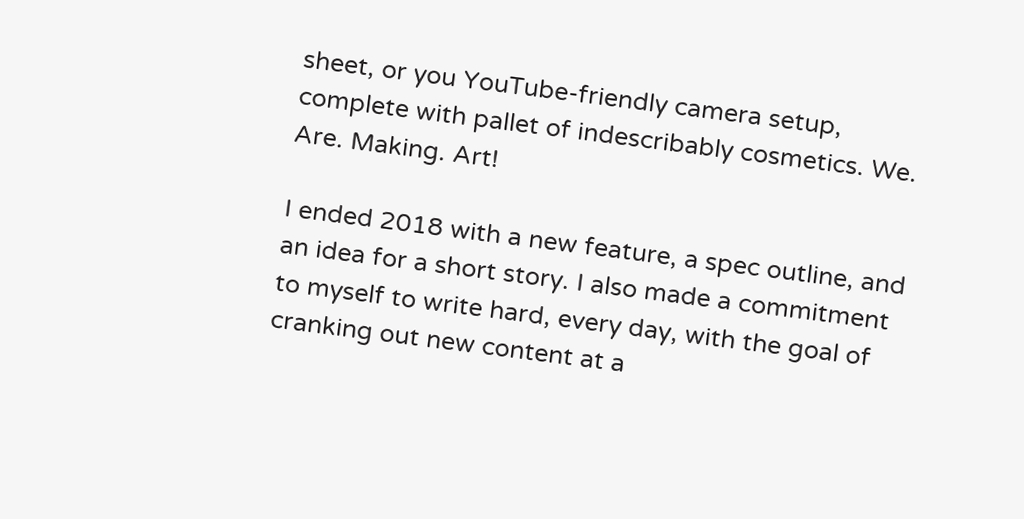sheet, or you YouTube-friendly camera setup, complete with pallet of indescribably cosmetics. We. Are. Making. Art!

I ended 2018 with a new feature, a spec outline, and an idea for a short story. I also made a commitment to myself to write hard, every day, with the goal of cranking out new content at a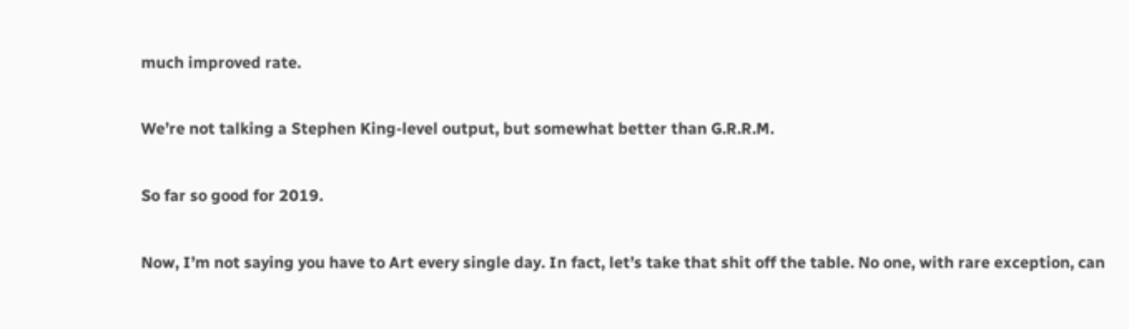much improved rate.

We’re not talking a Stephen King-level output, but somewhat better than G.R.R.M.

So far so good for 2019.

Now, I’m not saying you have to Art every single day. In fact, let’s take that shit off the table. No one, with rare exception, can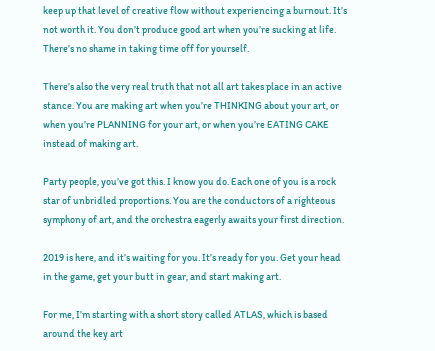keep up that level of creative flow without experiencing a burnout. It’s not worth it. You don’t produce good art when you’re sucking at life. There’s no shame in taking time off for yourself.

There’s also the very real truth that not all art takes place in an active stance. You are making art when you’re THINKING about your art, or when you’re PLANNING for your art, or when you’re EATING CAKE instead of making art.

Party people, you’ve got this. I know you do. Each one of you is a rock star of unbridled proportions. You are the conductors of a righteous symphony of art, and the orchestra eagerly awaits your first direction.

2019 is here, and it’s waiting for you. It’s ready for you. Get your head in the game, get your butt in gear, and start making art.

For me, I’m starting with a short story called ATLAS, which is based around the key art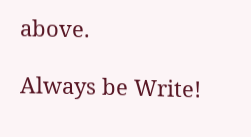above.

Always be Write!